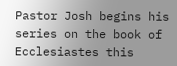Pastor Josh begins his series on the book of Ecclesiastes this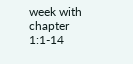week with chapter 1:1-14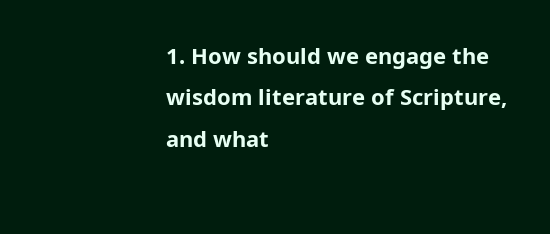1. How should we engage the wisdom literature of Scripture, and what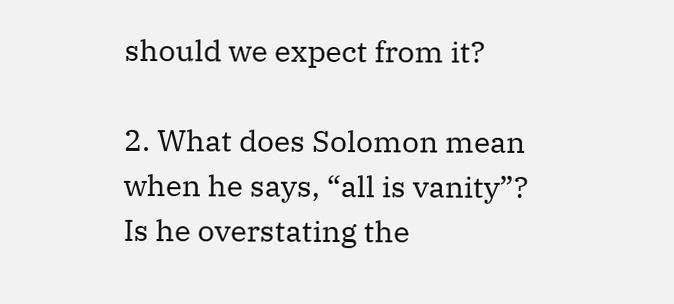should we expect from it?

2. What does Solomon mean when he says, “all is vanity”? Is he overstating the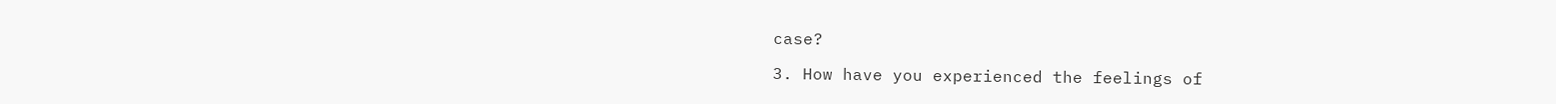case?

3. How have you experienced the feelings of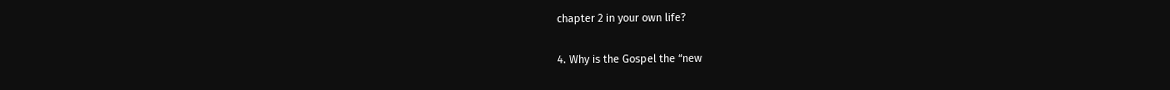chapter 2 in your own life?

4. Why is the Gospel the “new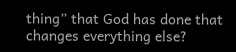thing” that God has done that changes everything else?